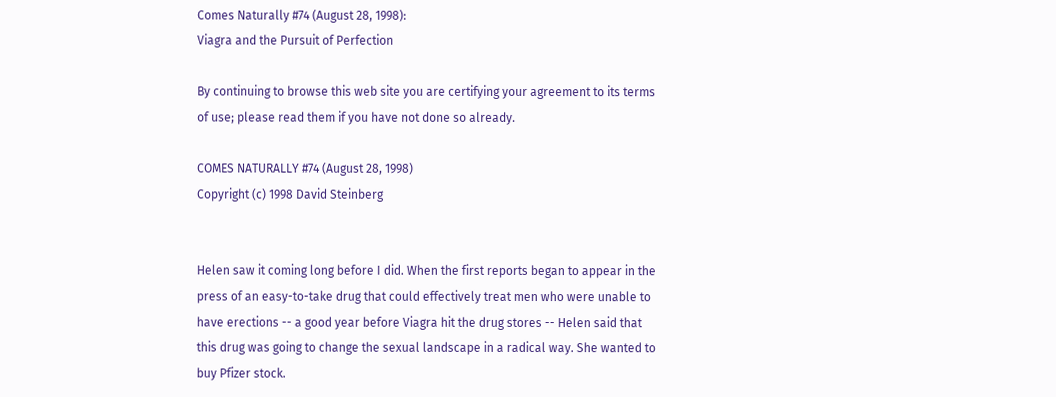Comes Naturally #74 (August 28, 1998):
Viagra and the Pursuit of Perfection

By continuing to browse this web site you are certifying your agreement to its terms of use; please read them if you have not done so already.

COMES NATURALLY #74 (August 28, 1998)
Copyright (c) 1998 David Steinberg


Helen saw it coming long before I did. When the first reports began to appear in the press of an easy-to-take drug that could effectively treat men who were unable to have erections -- a good year before Viagra hit the drug stores -- Helen said that this drug was going to change the sexual landscape in a radical way. She wanted to buy Pfizer stock.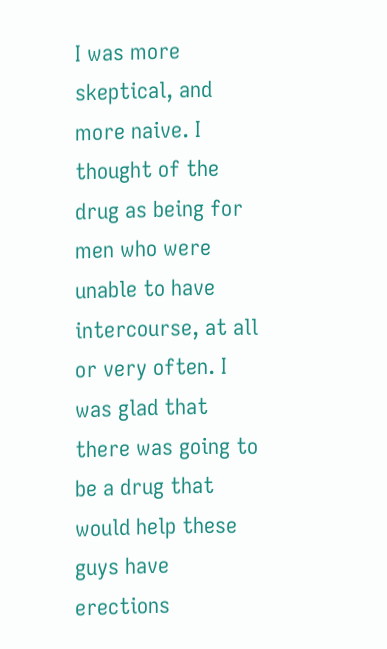I was more skeptical, and more naive. I thought of the drug as being for men who were unable to have intercourse, at all or very often. I was glad that there was going to be a drug that would help these guys have erections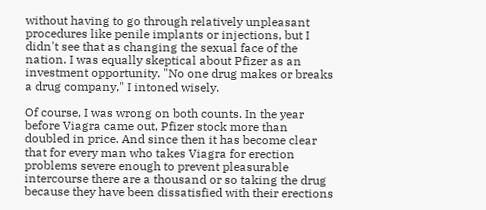without having to go through relatively unpleasant procedures like penile implants or injections, but I didn't see that as changing the sexual face of the nation. I was equally skeptical about Pfizer as an investment opportunity. "No one drug makes or breaks a drug company," I intoned wisely.

Of course, I was wrong on both counts. In the year before Viagra came out, Pfizer stock more than doubled in price. And since then it has become clear that for every man who takes Viagra for erection problems severe enough to prevent pleasurable intercourse there are a thousand or so taking the drug because they have been dissatisfied with their erections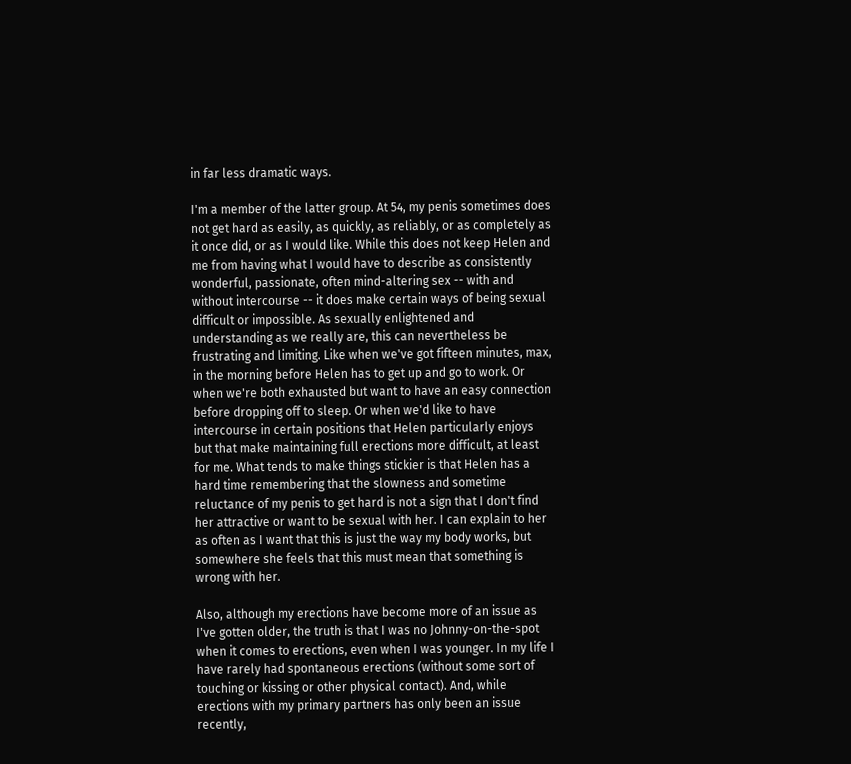in far less dramatic ways.

I'm a member of the latter group. At 54, my penis sometimes does not get hard as easily, as quickly, as reliably, or as completely as it once did, or as I would like. While this does not keep Helen and me from having what I would have to describe as consistently wonderful, passionate, often mind-altering sex -- with and without intercourse -- it does make certain ways of being sexual difficult or impossible. As sexually enlightened and understanding as we really are, this can nevertheless be frustrating and limiting. Like when we've got fifteen minutes, max, in the morning before Helen has to get up and go to work. Or when we're both exhausted but want to have an easy connection before dropping off to sleep. Or when we'd like to have intercourse in certain positions that Helen particularly enjoys but that make maintaining full erections more difficult, at least for me. What tends to make things stickier is that Helen has a hard time remembering that the slowness and sometime reluctance of my penis to get hard is not a sign that I don't find her attractive or want to be sexual with her. I can explain to her as often as I want that this is just the way my body works, but somewhere she feels that this must mean that something is wrong with her.

Also, although my erections have become more of an issue as I've gotten older, the truth is that I was no Johnny-on-the-spot when it comes to erections, even when I was younger. In my life I have rarely had spontaneous erections (without some sort of touching or kissing or other physical contact). And, while erections with my primary partners has only been an issue recently,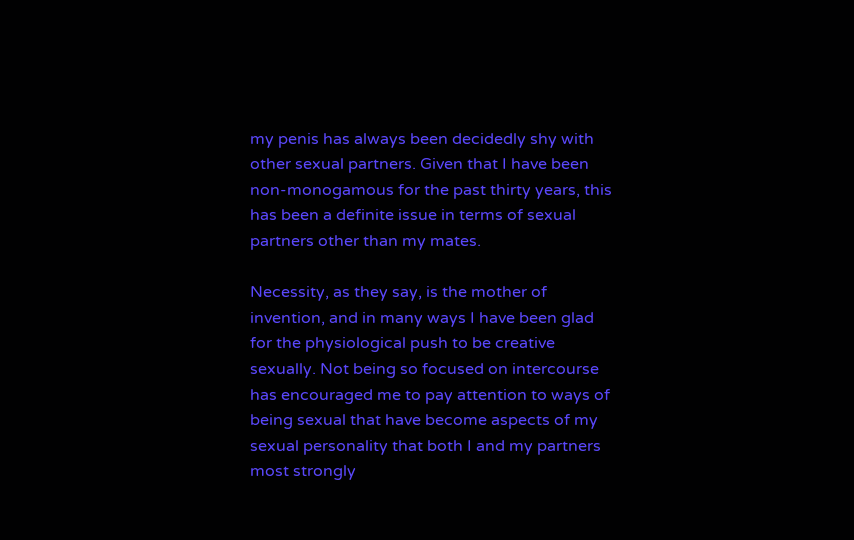my penis has always been decidedly shy with other sexual partners. Given that I have been non-monogamous for the past thirty years, this has been a definite issue in terms of sexual partners other than my mates.

Necessity, as they say, is the mother of invention, and in many ways I have been glad for the physiological push to be creative sexually. Not being so focused on intercourse has encouraged me to pay attention to ways of being sexual that have become aspects of my sexual personality that both I and my partners most strongly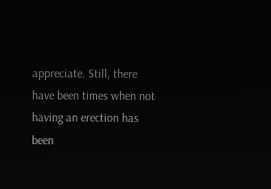appreciate. Still, there have been times when not having an erection has been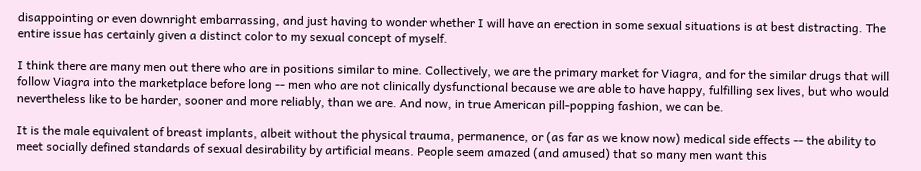disappointing or even downright embarrassing, and just having to wonder whether I will have an erection in some sexual situations is at best distracting. The entire issue has certainly given a distinct color to my sexual concept of myself.

I think there are many men out there who are in positions similar to mine. Collectively, we are the primary market for Viagra, and for the similar drugs that will follow Viagra into the marketplace before long -- men who are not clinically dysfunctional because we are able to have happy, fulfilling sex lives, but who would nevertheless like to be harder, sooner and more reliably, than we are. And now, in true American pill-popping fashion, we can be.

It is the male equivalent of breast implants, albeit without the physical trauma, permanence, or (as far as we know now) medical side effects -- the ability to meet socially defined standards of sexual desirability by artificial means. People seem amazed (and amused) that so many men want this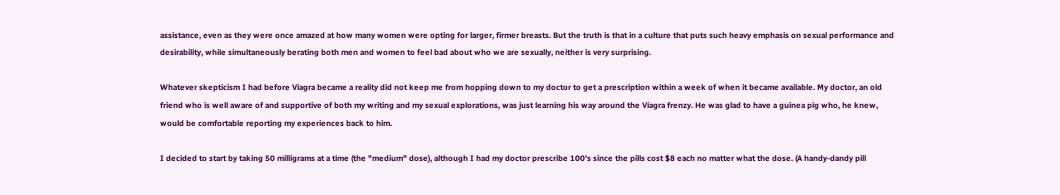assistance, even as they were once amazed at how many women were opting for larger, firmer breasts. But the truth is that in a culture that puts such heavy emphasis on sexual performance and desirability, while simultaneously berating both men and women to feel bad about who we are sexually, neither is very surprising.

Whatever skepticism I had before Viagra became a reality did not keep me from hopping down to my doctor to get a prescription within a week of when it became available. My doctor, an old friend who is well aware of and supportive of both my writing and my sexual explorations, was just learning his way around the Viagra frenzy. He was glad to have a guinea pig who, he knew, would be comfortable reporting my experiences back to him.

I decided to start by taking 50 milligrams at a time (the "medium" dose), although I had my doctor prescribe 100's since the pills cost $8 each no matter what the dose. (A handy-dandy pill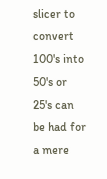slicer to convert 100's into 50's or 25's can be had for a mere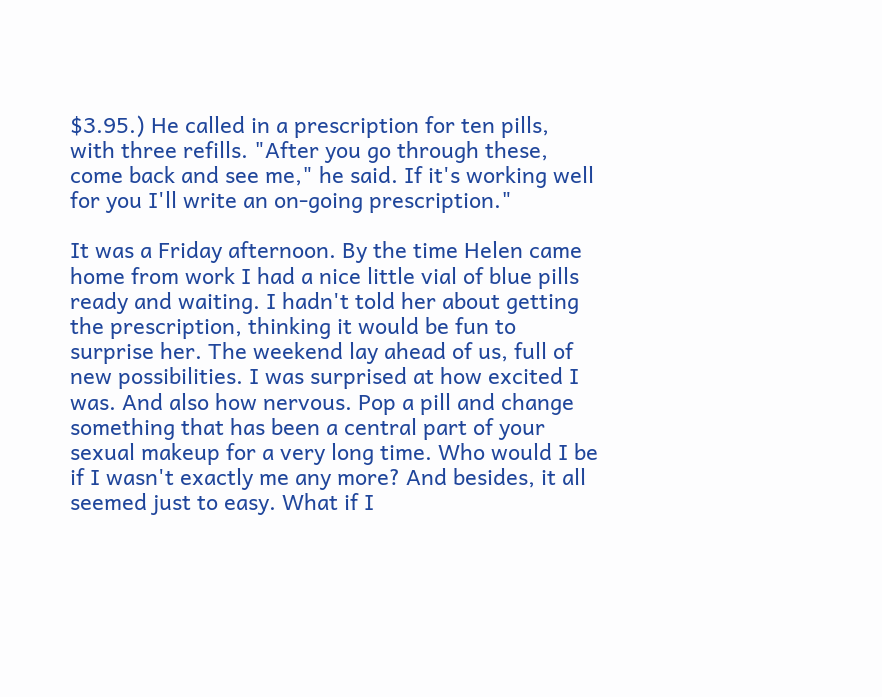$3.95.) He called in a prescription for ten pills, with three refills. "After you go through these, come back and see me," he said. If it's working well for you I'll write an on-going prescription."

It was a Friday afternoon. By the time Helen came home from work I had a nice little vial of blue pills ready and waiting. I hadn't told her about getting the prescription, thinking it would be fun to surprise her. The weekend lay ahead of us, full of new possibilities. I was surprised at how excited I was. And also how nervous. Pop a pill and change something that has been a central part of your sexual makeup for a very long time. Who would I be if I wasn't exactly me any more? And besides, it all seemed just to easy. What if I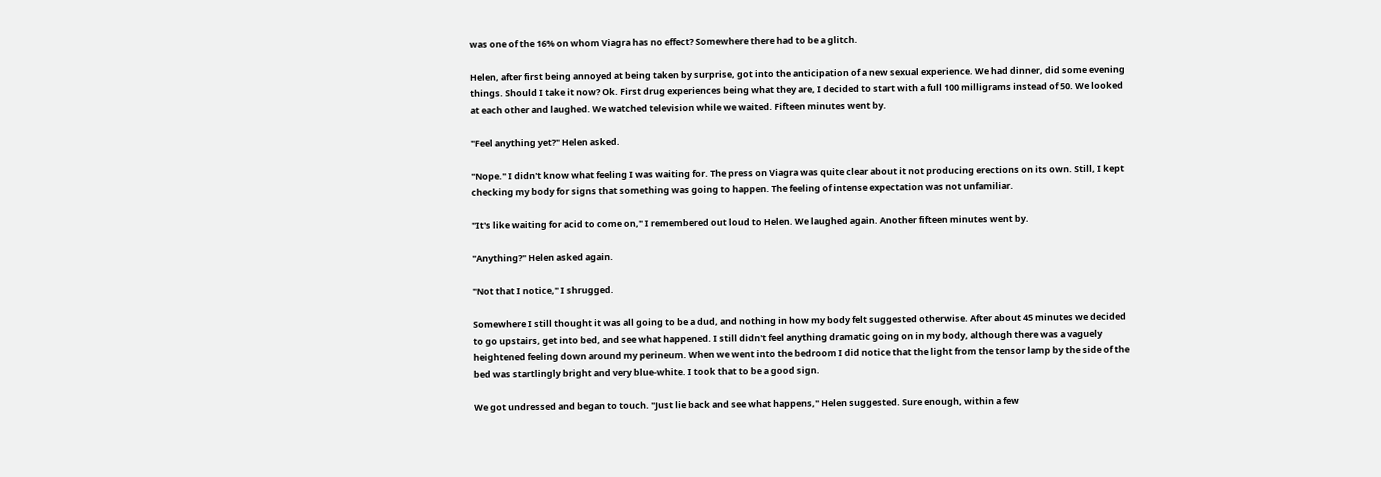was one of the 16% on whom Viagra has no effect? Somewhere there had to be a glitch.

Helen, after first being annoyed at being taken by surprise, got into the anticipation of a new sexual experience. We had dinner, did some evening things. Should I take it now? Ok. First drug experiences being what they are, I decided to start with a full 100 milligrams instead of 50. We looked at each other and laughed. We watched television while we waited. Fifteen minutes went by.

"Feel anything yet?" Helen asked.

"Nope." I didn't know what feeling I was waiting for. The press on Viagra was quite clear about it not producing erections on its own. Still, I kept checking my body for signs that something was going to happen. The feeling of intense expectation was not unfamiliar.

"It's like waiting for acid to come on," I remembered out loud to Helen. We laughed again. Another fifteen minutes went by.

"Anything?" Helen asked again.

"Not that I notice," I shrugged.

Somewhere I still thought it was all going to be a dud, and nothing in how my body felt suggested otherwise. After about 45 minutes we decided to go upstairs, get into bed, and see what happened. I still didn't feel anything dramatic going on in my body, although there was a vaguely heightened feeling down around my perineum. When we went into the bedroom I did notice that the light from the tensor lamp by the side of the bed was startlingly bright and very blue-white. I took that to be a good sign.

We got undressed and began to touch. "Just lie back and see what happens," Helen suggested. Sure enough, within a few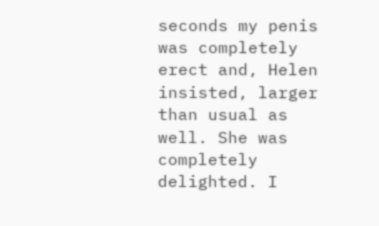seconds my penis was completely erect and, Helen insisted, larger than usual as well. She was completely delighted. I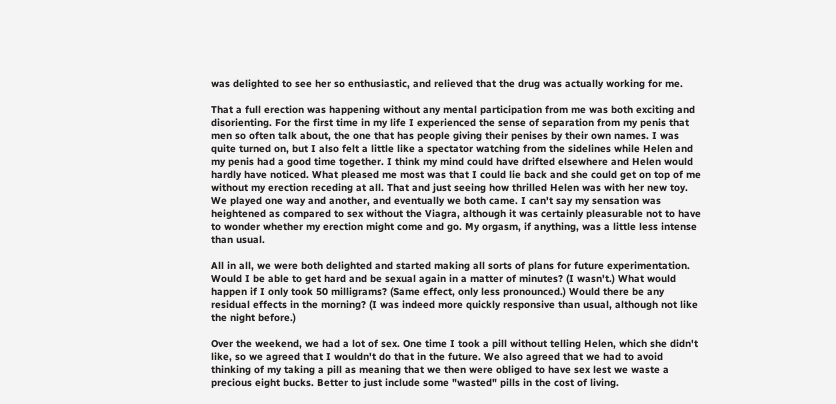was delighted to see her so enthusiastic, and relieved that the drug was actually working for me.

That a full erection was happening without any mental participation from me was both exciting and disorienting. For the first time in my life I experienced the sense of separation from my penis that men so often talk about, the one that has people giving their penises by their own names. I was quite turned on, but I also felt a little like a spectator watching from the sidelines while Helen and my penis had a good time together. I think my mind could have drifted elsewhere and Helen would hardly have noticed. What pleased me most was that I could lie back and she could get on top of me without my erection receding at all. That and just seeing how thrilled Helen was with her new toy. We played one way and another, and eventually we both came. I can't say my sensation was heightened as compared to sex without the Viagra, although it was certainly pleasurable not to have to wonder whether my erection might come and go. My orgasm, if anything, was a little less intense than usual.

All in all, we were both delighted and started making all sorts of plans for future experimentation. Would I be able to get hard and be sexual again in a matter of minutes? (I wasn't.) What would happen if I only took 50 milligrams? (Same effect, only less pronounced.) Would there be any residual effects in the morning? (I was indeed more quickly responsive than usual, although not like the night before.)

Over the weekend, we had a lot of sex. One time I took a pill without telling Helen, which she didn't like, so we agreed that I wouldn't do that in the future. We also agreed that we had to avoid thinking of my taking a pill as meaning that we then were obliged to have sex lest we waste a precious eight bucks. Better to just include some "wasted" pills in the cost of living.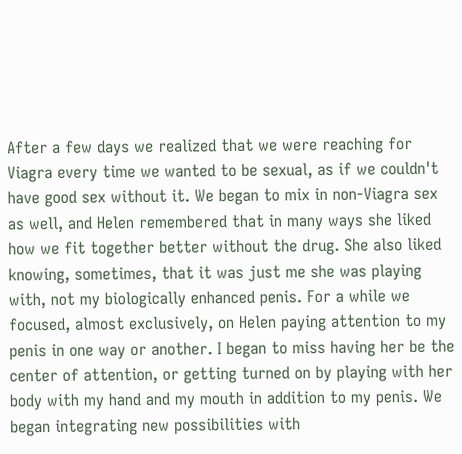After a few days we realized that we were reaching for Viagra every time we wanted to be sexual, as if we couldn't have good sex without it. We began to mix in non-Viagra sex as well, and Helen remembered that in many ways she liked how we fit together better without the drug. She also liked knowing, sometimes, that it was just me she was playing with, not my biologically enhanced penis. For a while we focused, almost exclusively, on Helen paying attention to my penis in one way or another. I began to miss having her be the center of attention, or getting turned on by playing with her body with my hand and my mouth in addition to my penis. We began integrating new possibilities with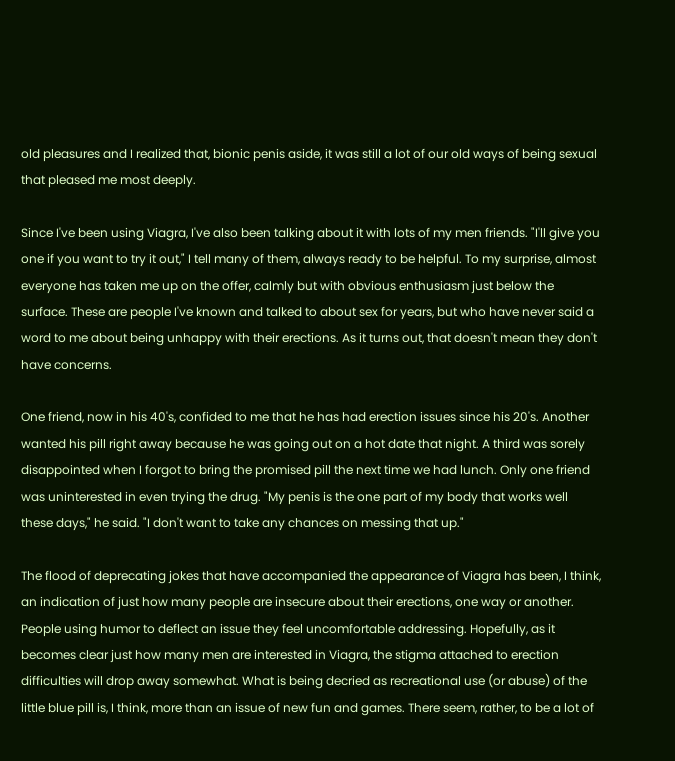old pleasures and I realized that, bionic penis aside, it was still a lot of our old ways of being sexual that pleased me most deeply.

Since I've been using Viagra, I've also been talking about it with lots of my men friends. "I'll give you one if you want to try it out," I tell many of them, always ready to be helpful. To my surprise, almost everyone has taken me up on the offer, calmly but with obvious enthusiasm just below the surface. These are people I've known and talked to about sex for years, but who have never said a word to me about being unhappy with their erections. As it turns out, that doesn't mean they don't have concerns.

One friend, now in his 40's, confided to me that he has had erection issues since his 20's. Another wanted his pill right away because he was going out on a hot date that night. A third was sorely disappointed when I forgot to bring the promised pill the next time we had lunch. Only one friend was uninterested in even trying the drug. "My penis is the one part of my body that works well these days," he said. "I don't want to take any chances on messing that up."

The flood of deprecating jokes that have accompanied the appearance of Viagra has been, I think, an indication of just how many people are insecure about their erections, one way or another. People using humor to deflect an issue they feel uncomfortable addressing. Hopefully, as it becomes clear just how many men are interested in Viagra, the stigma attached to erection difficulties will drop away somewhat. What is being decried as recreational use (or abuse) of the little blue pill is, I think, more than an issue of new fun and games. There seem, rather, to be a lot of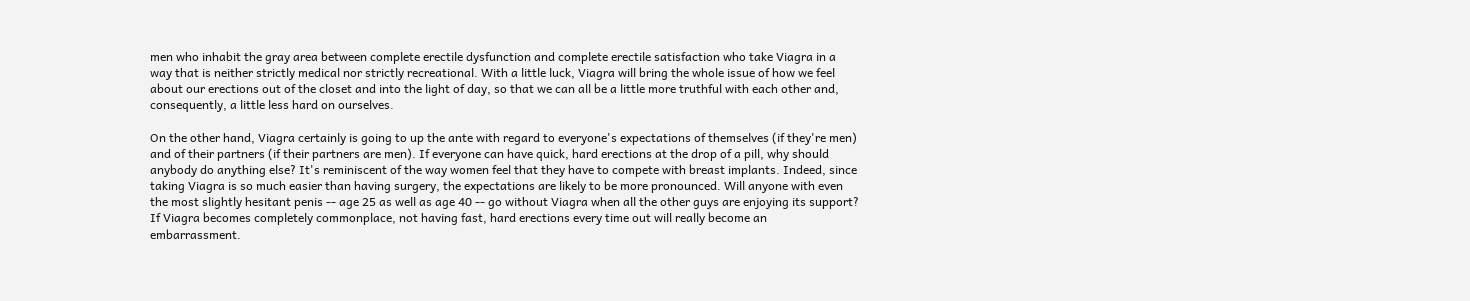men who inhabit the gray area between complete erectile dysfunction and complete erectile satisfaction who take Viagra in a way that is neither strictly medical nor strictly recreational. With a little luck, Viagra will bring the whole issue of how we feel about our erections out of the closet and into the light of day, so that we can all be a little more truthful with each other and, consequently, a little less hard on ourselves.

On the other hand, Viagra certainly is going to up the ante with regard to everyone's expectations of themselves (if they're men) and of their partners (if their partners are men). If everyone can have quick, hard erections at the drop of a pill, why should anybody do anything else? It's reminiscent of the way women feel that they have to compete with breast implants. Indeed, since taking Viagra is so much easier than having surgery, the expectations are likely to be more pronounced. Will anyone with even the most slightly hesitant penis -- age 25 as well as age 40 -- go without Viagra when all the other guys are enjoying its support? If Viagra becomes completely commonplace, not having fast, hard erections every time out will really become an embarrassment.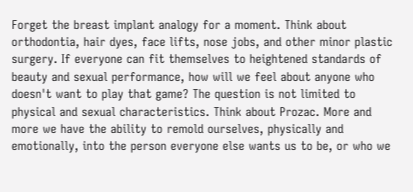Forget the breast implant analogy for a moment. Think about orthodontia, hair dyes, face lifts, nose jobs, and other minor plastic surgery. If everyone can fit themselves to heightened standards of beauty and sexual performance, how will we feel about anyone who doesn't want to play that game? The question is not limited to physical and sexual characteristics. Think about Prozac. More and more we have the ability to remold ourselves, physically and emotionally, into the person everyone else wants us to be, or who we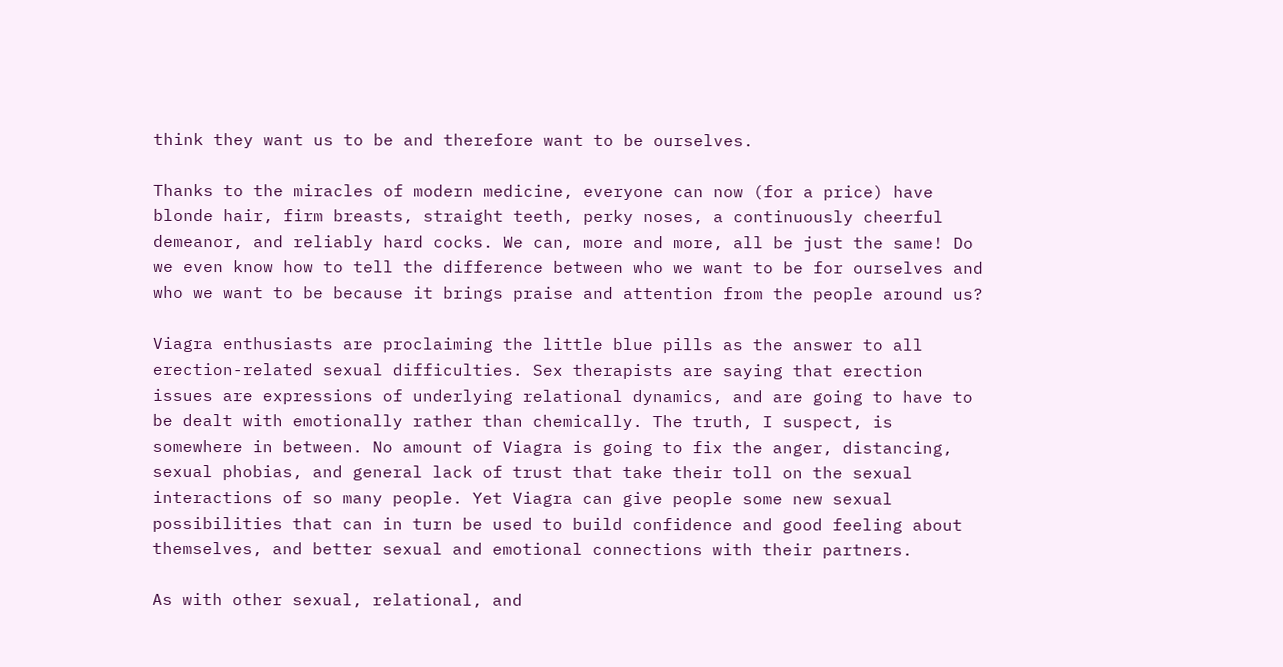think they want us to be and therefore want to be ourselves.

Thanks to the miracles of modern medicine, everyone can now (for a price) have blonde hair, firm breasts, straight teeth, perky noses, a continuously cheerful demeanor, and reliably hard cocks. We can, more and more, all be just the same! Do we even know how to tell the difference between who we want to be for ourselves and who we want to be because it brings praise and attention from the people around us?

Viagra enthusiasts are proclaiming the little blue pills as the answer to all erection-related sexual difficulties. Sex therapists are saying that erection issues are expressions of underlying relational dynamics, and are going to have to be dealt with emotionally rather than chemically. The truth, I suspect, is somewhere in between. No amount of Viagra is going to fix the anger, distancing, sexual phobias, and general lack of trust that take their toll on the sexual interactions of so many people. Yet Viagra can give people some new sexual possibilities that can in turn be used to build confidence and good feeling about themselves, and better sexual and emotional connections with their partners.

As with other sexual, relational, and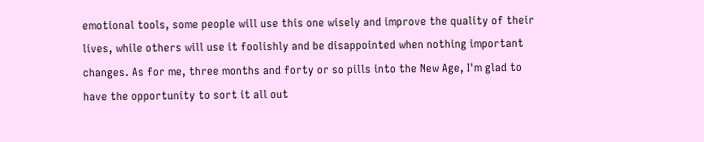emotional tools, some people will use this one wisely and improve the quality of their lives, while others will use it foolishly and be disappointed when nothing important changes. As for me, three months and forty or so pills into the New Age, I'm glad to have the opportunity to sort it all out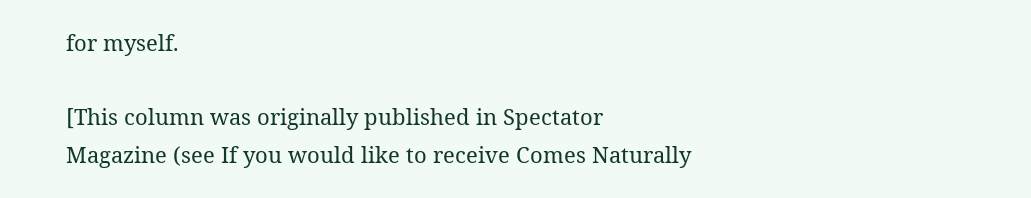for myself.

[This column was originally published in Spectator Magazine (see If you would like to receive Comes Naturally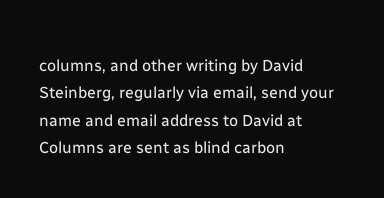columns, and other writing by David Steinberg, regularly via email, send your name and email address to David at Columns are sent as blind carbon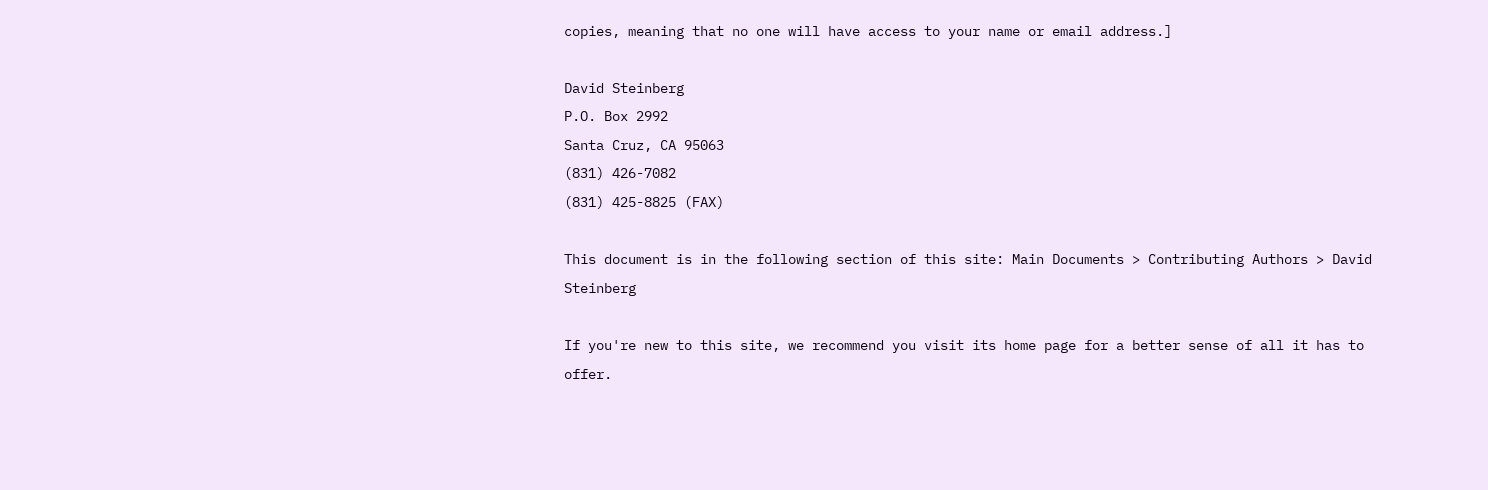copies, meaning that no one will have access to your name or email address.]

David Steinberg
P.O. Box 2992
Santa Cruz, CA 95063
(831) 426-7082
(831) 425-8825 (FAX)

This document is in the following section of this site: Main Documents > Contributing Authors > David Steinberg

If you're new to this site, we recommend you visit its home page for a better sense of all it has to offer.